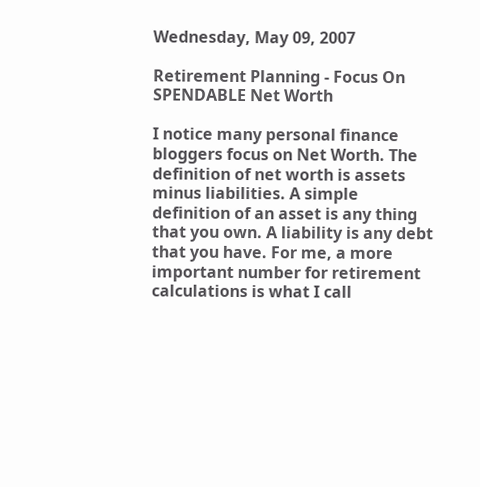Wednesday, May 09, 2007

Retirement Planning - Focus On SPENDABLE Net Worth

I notice many personal finance bloggers focus on Net Worth. The definition of net worth is assets minus liabilities. A simple definition of an asset is any thing that you own. A liability is any debt that you have. For me, a more important number for retirement calculations is what I call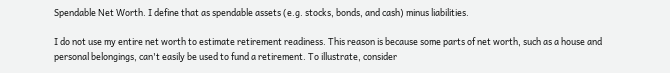Spendable Net Worth. I define that as spendable assets (e.g. stocks, bonds, and cash) minus liabilities.

I do not use my entire net worth to estimate retirement readiness. This reason is because some parts of net worth, such as a house and personal belongings, can't easily be used to fund a retirement. To illustrate, consider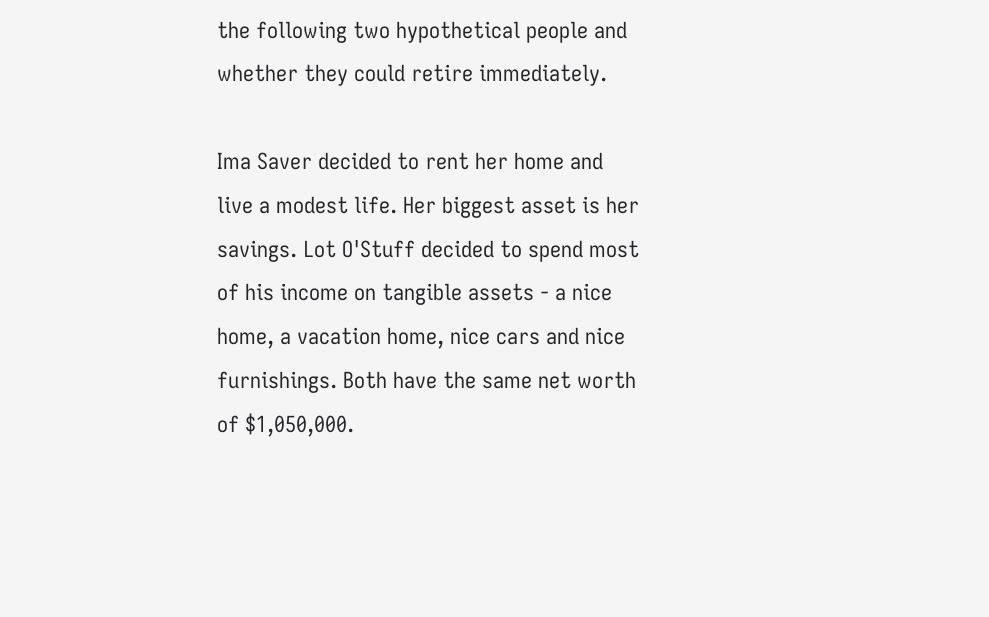the following two hypothetical people and whether they could retire immediately.

Ima Saver decided to rent her home and live a modest life. Her biggest asset is her savings. Lot O'Stuff decided to spend most of his income on tangible assets - a nice home, a vacation home, nice cars and nice furnishings. Both have the same net worth of $1,050,000.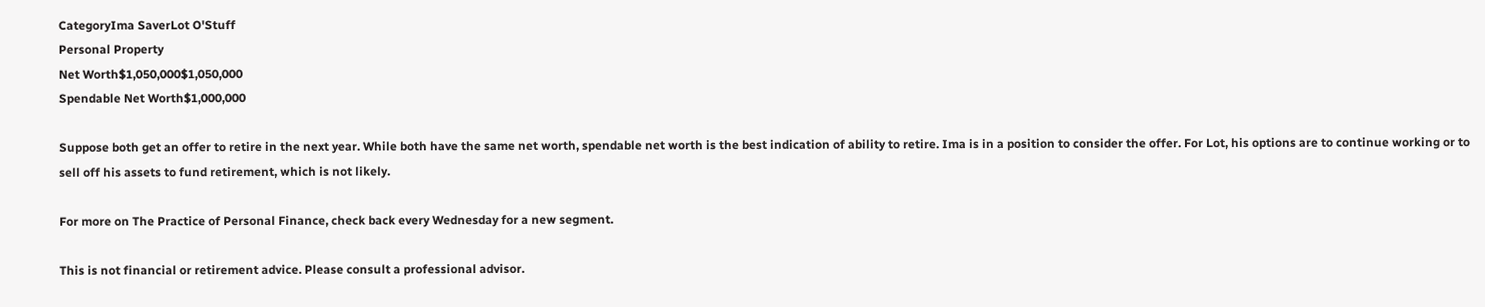CategoryIma SaverLot O'Stuff
Personal Property
Net Worth$1,050,000$1,050,000
Spendable Net Worth$1,000,000

Suppose both get an offer to retire in the next year. While both have the same net worth, spendable net worth is the best indication of ability to retire. Ima is in a position to consider the offer. For Lot, his options are to continue working or to sell off his assets to fund retirement, which is not likely.

For more on The Practice of Personal Finance, check back every Wednesday for a new segment.

This is not financial or retirement advice. Please consult a professional advisor.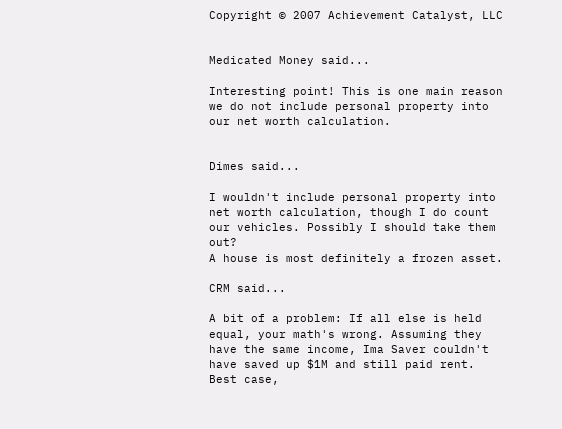Copyright © 2007 Achievement Catalyst, LLC


Medicated Money said...

Interesting point! This is one main reason we do not include personal property into our net worth calculation.


Dimes said...

I wouldn't include personal property into net worth calculation, though I do count our vehicles. Possibly I should take them out?
A house is most definitely a frozen asset.

CRM said...

A bit of a problem: If all else is held equal, your math's wrong. Assuming they have the same income, Ima Saver couldn't have saved up $1M and still paid rent. Best case,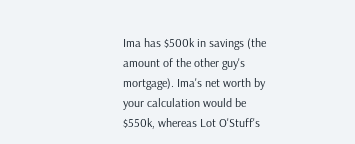Ima has $500k in savings (the amount of the other guy's mortgage). Ima's net worth by your calculation would be $550k, whereas Lot O'Stuff's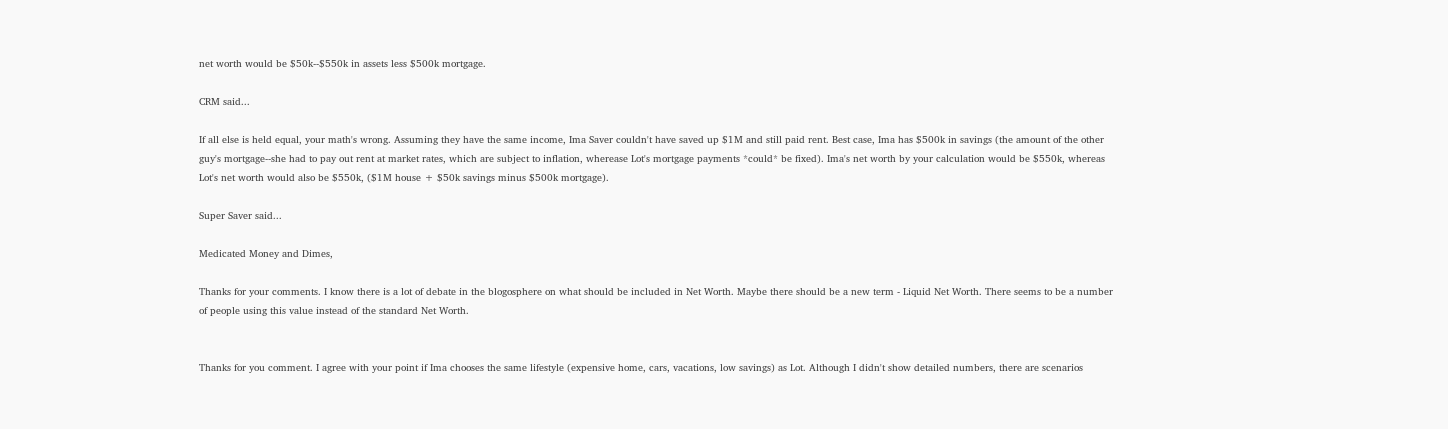net worth would be $50k--$550k in assets less $500k mortgage.

CRM said...

If all else is held equal, your math's wrong. Assuming they have the same income, Ima Saver couldn't have saved up $1M and still paid rent. Best case, Ima has $500k in savings (the amount of the other guy's mortgage--she had to pay out rent at market rates, which are subject to inflation, wherease Lot's mortgage payments *could* be fixed). Ima's net worth by your calculation would be $550k, whereas Lot's net worth would also be $550k, ($1M house + $50k savings minus $500k mortgage).

Super Saver said...

Medicated Money and Dimes,

Thanks for your comments. I know there is a lot of debate in the blogosphere on what should be included in Net Worth. Maybe there should be a new term - Liquid Net Worth. There seems to be a number of people using this value instead of the standard Net Worth.


Thanks for you comment. I agree with your point if Ima chooses the same lifestyle (expensive home, cars, vacations, low savings) as Lot. Although I didn't show detailed numbers, there are scenarios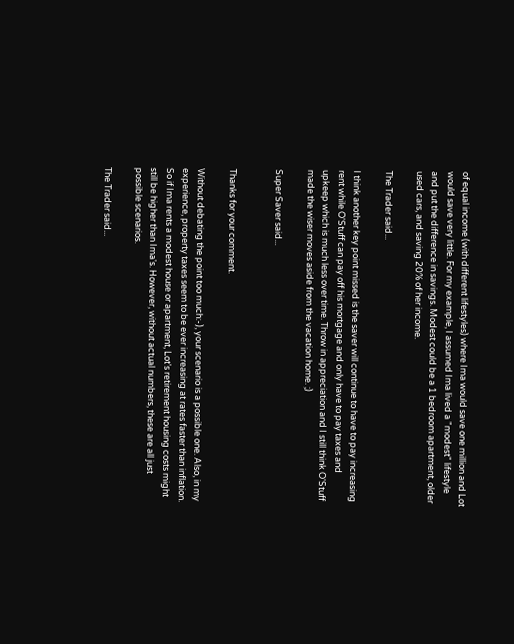of equal income (with different lifestyles) where Ima would save one million and Lot would save very little. For my example, I assumed Ima lived a "modest" lifestyle and put the difference in savings. Modest could be a 1 bedroom apartment, older used cars, and saving 20% of her income.

The Trader said...

I think another key point missed is the saver will continue to have to pay increasing rent while O'Stuff can pay off his mortgage and only have to pay taxes and upkeep which is much less over time. Throw in appreciation and I still think O'Stuff made the wiser moves aside from the vacation home. ;)

Super Saver said...


Thanks for your comment.

Without debating the point too much:-), your scenario is a possible one. Also, in my experience, property taxes seem to be ever increasing at rates faster than inflation. So if Ima rents a modest house or apartment, Lot's retirement housing costs might still be higher than Ima's. However, without actual numbers, these are all just possible scenarios.

The Trader said...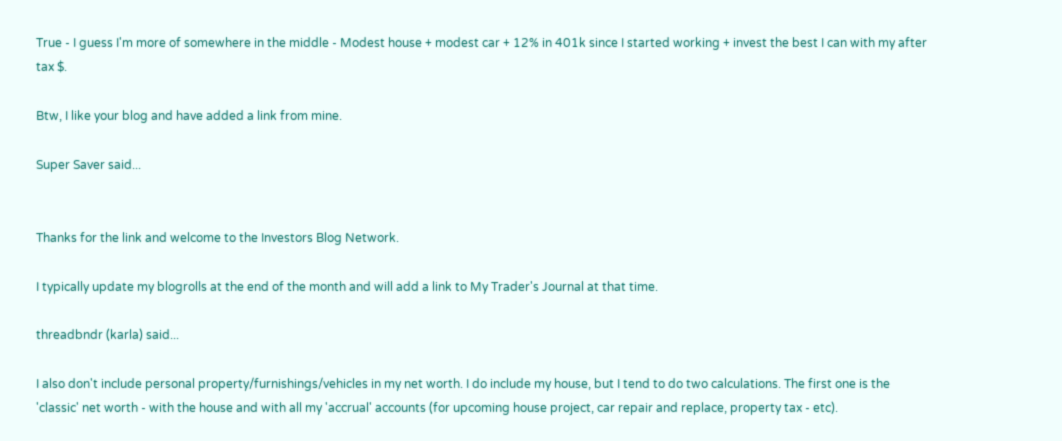True - I guess I'm more of somewhere in the middle - Modest house + modest car + 12% in 401k since I started working + invest the best I can with my after tax $.

Btw, I like your blog and have added a link from mine.

Super Saver said...


Thanks for the link and welcome to the Investors Blog Network.

I typically update my blogrolls at the end of the month and will add a link to My Trader's Journal at that time.

threadbndr (karla) said...

I also don't include personal property/furnishings/vehicles in my net worth. I do include my house, but I tend to do two calculations. The first one is the 'classic' net worth - with the house and with all my 'accrual' accounts (for upcoming house project, car repair and replace, property tax - etc).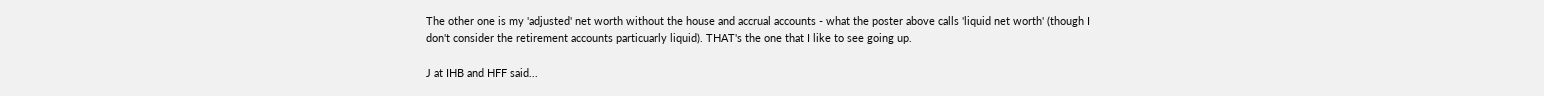The other one is my 'adjusted' net worth without the house and accrual accounts - what the poster above calls 'liquid net worth' (though I don't consider the retirement accounts particuarly liquid). THAT's the one that I like to see going up.

J at IHB and HFF said...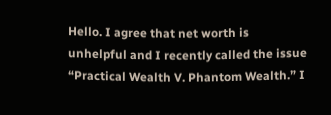Hello. I agree that net worth is unhelpful and I recently called the issue “Practical Wealth V. Phantom Wealth.” I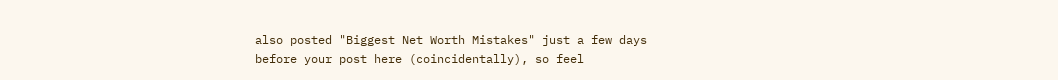also posted "Biggest Net Worth Mistakes" just a few days before your post here (coincidentally), so feel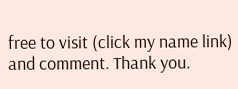free to visit (click my name link) and comment. Thank you.